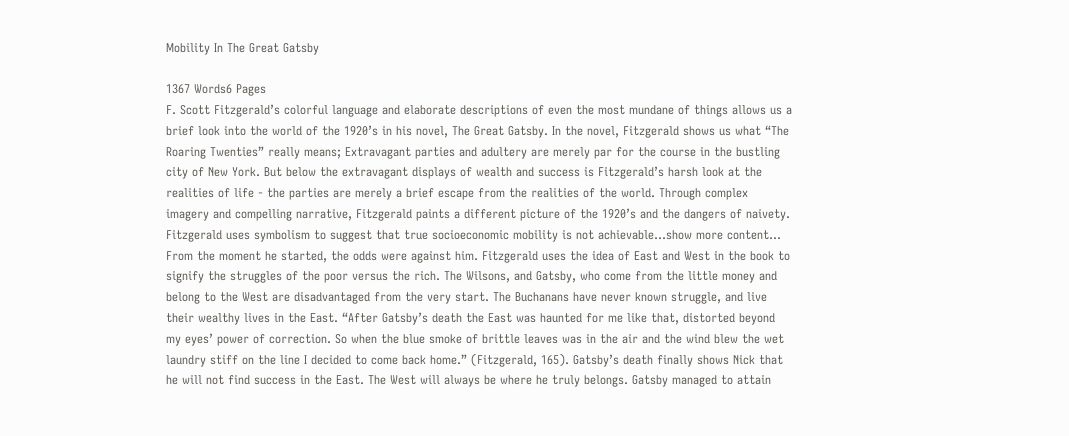Mobility In The Great Gatsby

1367 Words6 Pages
F. Scott Fitzgerald’s colorful language and elaborate descriptions of even the most mundane of things allows us a brief look into the world of the 1920’s in his novel, The Great Gatsby. In the novel, Fitzgerald shows us what “The Roaring Twenties” really means; Extravagant parties and adultery are merely par for the course in the bustling city of New York. But below the extravagant displays of wealth and success is Fitzgerald’s harsh look at the realities of life - the parties are merely a brief escape from the realities of the world. Through complex imagery and compelling narrative, Fitzgerald paints a different picture of the 1920’s and the dangers of naivety. Fitzgerald uses symbolism to suggest that true socioeconomic mobility is not achievable…show more content…
From the moment he started, the odds were against him. Fitzgerald uses the idea of East and West in the book to signify the struggles of the poor versus the rich. The Wilsons, and Gatsby, who come from the little money and belong to the West are disadvantaged from the very start. The Buchanans have never known struggle, and live their wealthy lives in the East. “After Gatsby’s death the East was haunted for me like that, distorted beyond my eyes’ power of correction. So when the blue smoke of brittle leaves was in the air and the wind blew the wet laundry stiff on the line I decided to come back home.” (Fitzgerald, 165). Gatsby’s death finally shows Nick that he will not find success in the East. The West will always be where he truly belongs. Gatsby managed to attain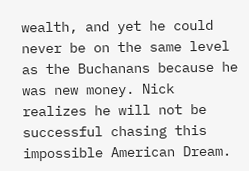wealth, and yet he could never be on the same level as the Buchanans because he was new money. Nick realizes he will not be successful chasing this impossible American Dream.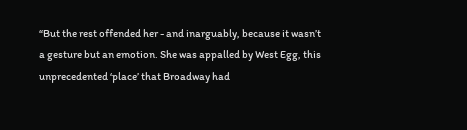“But the rest offended her - and inarguably, because it wasn’t a gesture but an emotion. She was appalled by West Egg, this unprecedented ‘place’ that Broadway had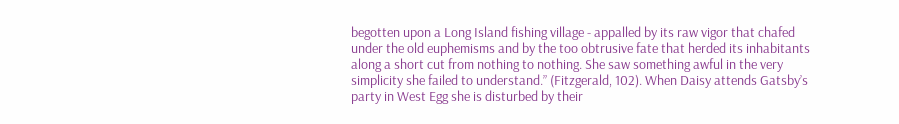begotten upon a Long Island fishing village - appalled by its raw vigor that chafed under the old euphemisms and by the too obtrusive fate that herded its inhabitants along a short cut from nothing to nothing. She saw something awful in the very simplicity she failed to understand.” (Fitzgerald, 102). When Daisy attends Gatsby’s party in West Egg she is disturbed by their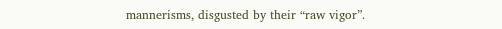mannerisms, disgusted by their “raw vigor”.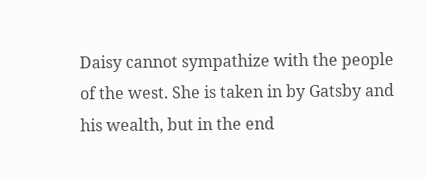Daisy cannot sympathize with the people of the west. She is taken in by Gatsby and his wealth, but in the end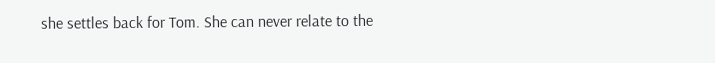she settles back for Tom. She can never relate to the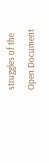struggles of the
Open Document